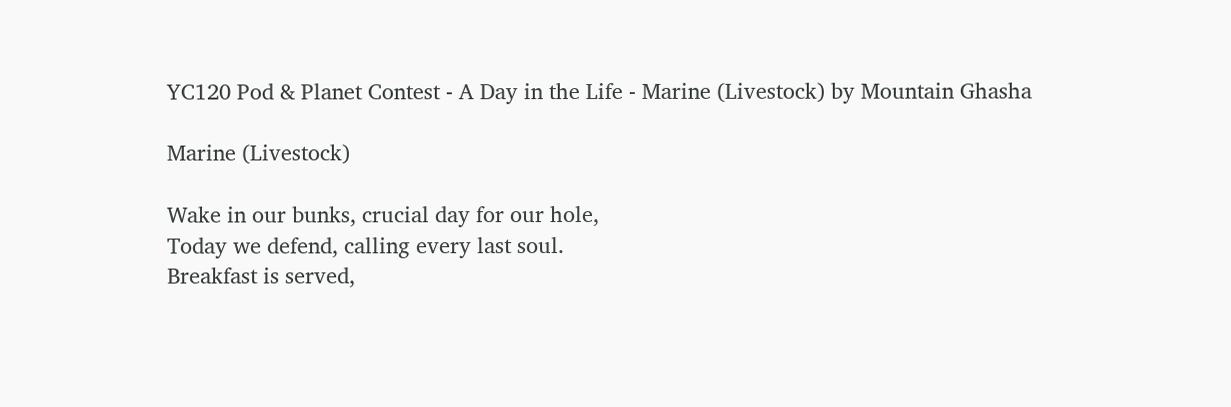YC120 Pod & Planet Contest - A Day in the Life - Marine (Livestock) by Mountain Ghasha

Marine (Livestock)

Wake in our bunks, crucial day for our hole,
Today we defend, calling every last soul.
Breakfast is served,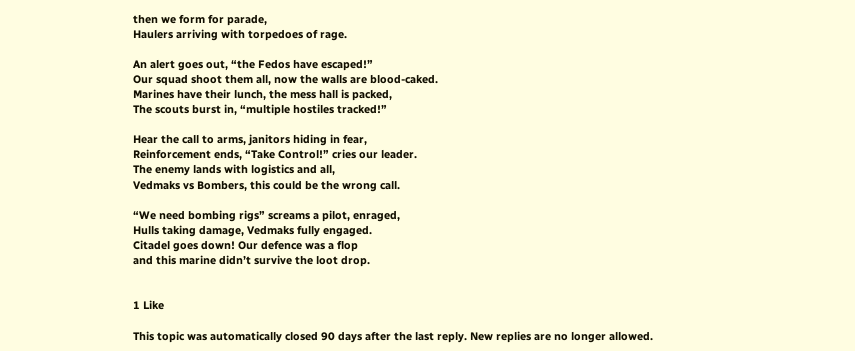then we form for parade,
Haulers arriving with torpedoes of rage.

An alert goes out, “the Fedos have escaped!”
Our squad shoot them all, now the walls are blood-caked.
Marines have their lunch, the mess hall is packed,
The scouts burst in, “multiple hostiles tracked!”

Hear the call to arms, janitors hiding in fear,
Reinforcement ends, “Take Control!” cries our leader.
The enemy lands with logistics and all,
Vedmaks vs Bombers, this could be the wrong call.

“We need bombing rigs” screams a pilot, enraged,
Hulls taking damage, Vedmaks fully engaged.
Citadel goes down! Our defence was a flop
and this marine didn’t survive the loot drop.


1 Like

This topic was automatically closed 90 days after the last reply. New replies are no longer allowed.